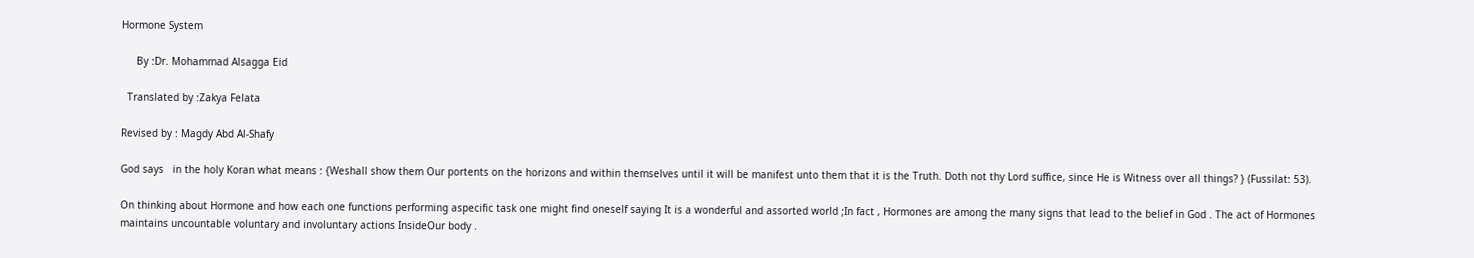Hormone System

     By :Dr. Mohammad Alsagga Eid

  Translated by :Zakya Felata

Revised by : Magdy Abd Al-Shafy

God says   in the holy Koran what means : {Weshall show them Our portents on the horizons and within themselves until it will be manifest unto them that it is the Truth. Doth not thy Lord suffice, since He is Witness over all things? } (Fussilat: 53).

On thinking about Hormone and how each one functions performing aspecific task one might find oneself saying It is a wonderful and assorted world ;In fact , Hormones are among the many signs that lead to the belief in God . The act of Hormones  maintains uncountable voluntary and involuntary actions InsideOur body .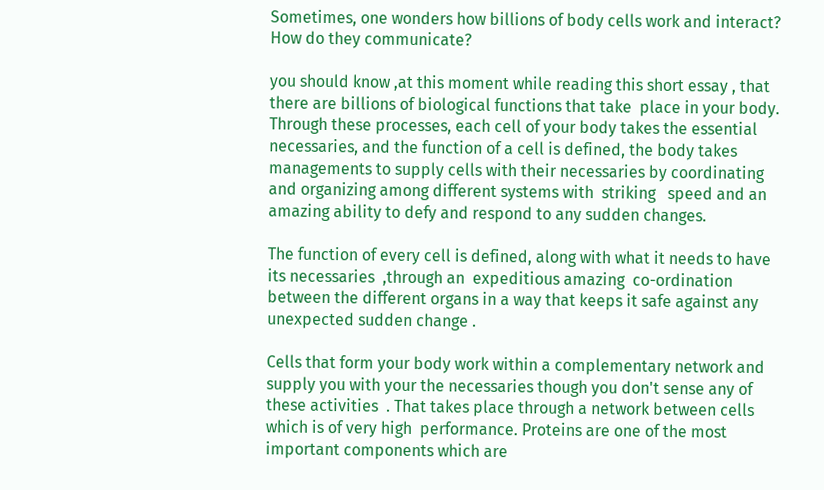Sometimes, one wonders how billions of body cells work and interact? How do they communicate?

you should know ,at this moment while reading this short essay , that there are billions of biological functions that take  place in your body. Through these processes, each cell of your body takes the essential necessaries, and the function of a cell is defined, the body takes managements to supply cells with their necessaries by coordinating and organizing among different systems with  striking   speed and an amazing ability to defy and respond to any sudden changes.

The function of every cell is defined, along with what it needs to have its necessaries  ,through an  expeditious amazing  co-ordination between the different organs in a way that keeps it safe against any unexpected sudden change .

Cells that form your body work within a complementary network and supply you with your the necessaries though you don't sense any of these activities  . That takes place through a network between cells which is of very high  performance. Proteins are one of the most important components which are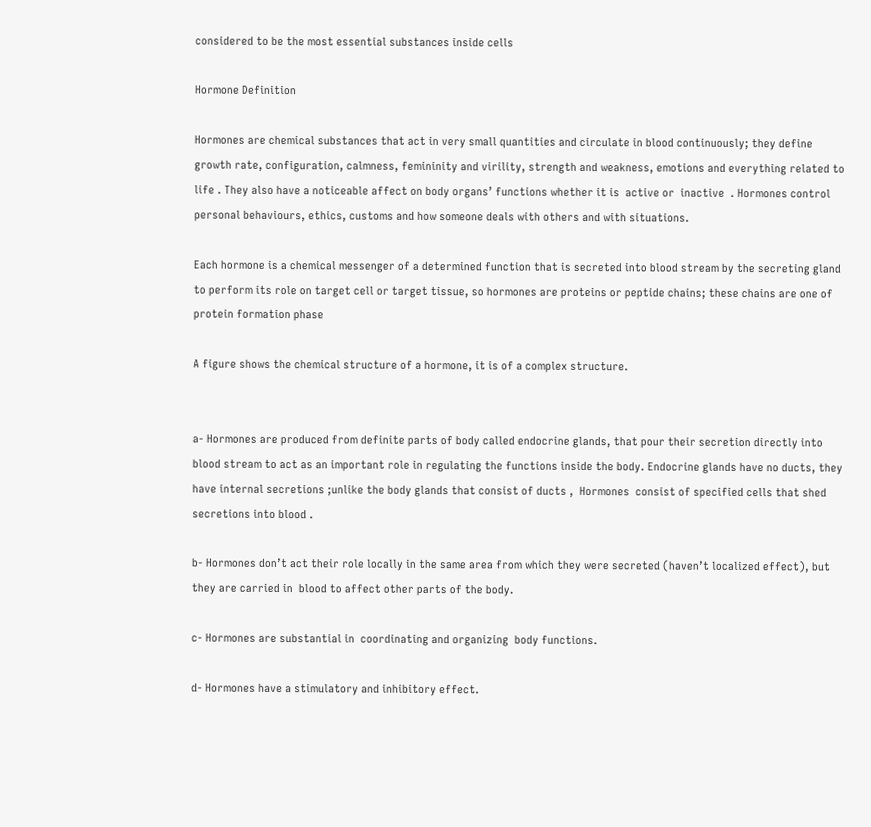considered to be the most essential substances inside cells

Hormone Definition

Hormones are chemical substances that act in very small quantities and circulate in blood continuously; they define growth rate, configuration, calmness, femininity and virility, strength and weakness, emotions and everything related to life . They also have a noticeable affect on body organs’ functions whether it is  active or  inactive  . Hormones control personal behaviours, ethics, customs and how someone deals with others and with situations.

Each hormone is a chemical messenger of a determined function that is secreted into blood stream by the secreting gland to perform its role on target cell or target tissue, so hormones are proteins or peptide chains; these chains are one of protein formation phase

A figure shows the chemical structure of a hormone, it is of a complex structure.


a- Hormones are produced from definite parts of body called endocrine glands, that pour their secretion directly into blood stream to act as an important role in regulating the functions inside the body. Endocrine glands have no ducts, they have internal secretions ;unlike the body glands that consist of ducts ,  Hormones  consist of specified cells that shed secretions into blood .

b- Hormones don’t act their role locally in the same area from which they were secreted (haven’t localized effect), but  they are carried in  blood to affect other parts of the body.

c- Hormones are substantial in  coordinating and organizing  body functions.

d- Hormones have a stimulatory and inhibitory effect.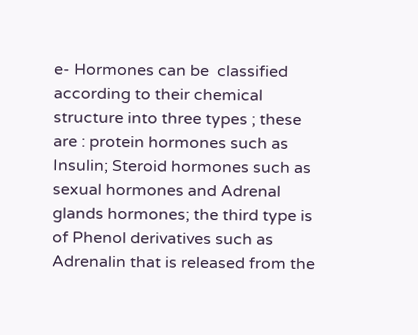e- Hormones can be  classified according to their chemical structure into three types ; these are : protein hormones such as Insulin; Steroid hormones such as sexual hormones and Adrenal glands hormones; the third type is of Phenol derivatives such as Adrenalin that is released from the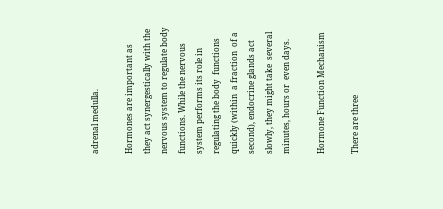adrenal medulla.

Hormones are important as they act synergestically with the nervous system to regulate body functions. While the nervous system performs its role in regulating the body  functions quickly (within  a fraction  of a second), endocrine glands act slowly, they might take  several  minutes, hours or  even days.

Hormone Function Mechanism

There are three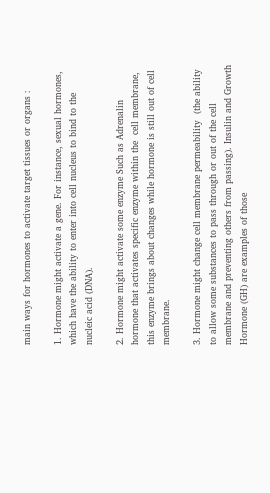main ways for hormones to activate target tissues or organs :

1. Hormone might activate a gene. For instance, sexual hormones, which have the ability to enter into cell nucleus to bind to the nucleic acid (DNA).

2. Hormone might activate some enzyme Such as Adrenalin hormone that activates specific enzyme within the  cell membrane, this enzyme brings about changes while hormone is still out of cell membrane.

3. Hormone might change cell membrane permeability  (the ability to allow some substances to pass through or out of the cell membrane and preventing others from passing). Insulin and Growth Hormone (GH) are examples of those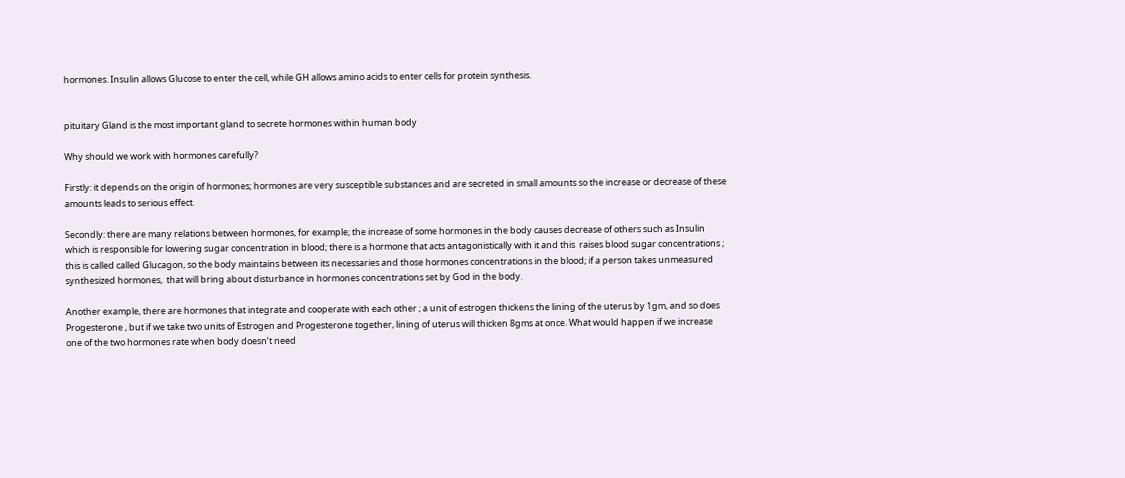hormones. Insulin allows Glucose to enter the cell, while GH allows amino acids to enter cells for protein synthesis.


pituitary Gland is the most important gland to secrete hormones within human body

Why should we work with hormones carefully?

Firstly: it depends on the origin of hormones; hormones are very susceptible substances and are secreted in small amounts so the increase or decrease of these amounts leads to serious effect.

Secondly: there are many relations between hormones, for example; the increase of some hormones in the body causes decrease of others such as Insulin which is responsible for lowering sugar concentration in blood; there is a hormone that acts antagonistically with it and this  raises blood sugar concentrations ; this is called called Glucagon, so the body maintains between its necessaries and those hormones concentrations in the blood; if a person takes unmeasured synthesized hormones,  that will bring about disturbance in hormones concentrations set by God in the body.

Another example, there are hormones that integrate and cooperate with each other ; a unit of estrogen thickens the lining of the uterus by 1gm, and so does  Progesterone , but if we take two units of Estrogen and Progesterone together, lining of uterus will thicken 8gms at once. What would happen if we increase one of the two hormones rate when body doesn’t need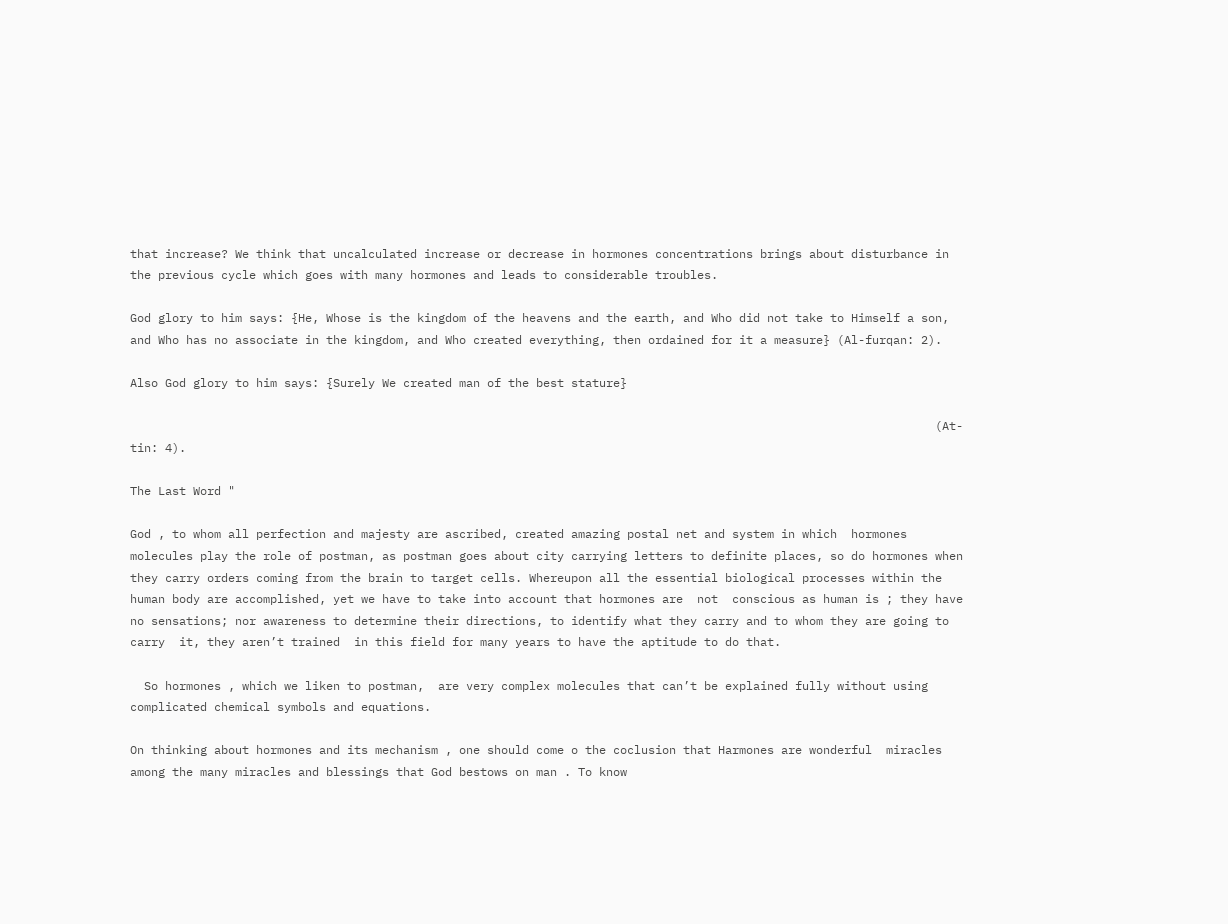that increase? We think that uncalculated increase or decrease in hormones concentrations brings about disturbance in the previous cycle which goes with many hormones and leads to considerable troubles.

God glory to him says: {He, Whose is the kingdom of the heavens and the earth, and Who did not take to Himself a son, and Who has no associate in the kingdom, and Who created everything, then ordained for it a measure} (Al-furqan: 2).

Also God glory to him says: {Surely We created man of the best stature}

                                                                                                                   (At-tin: 4).

The Last Word "

God , to whom all perfection and majesty are ascribed, created amazing postal net and system in which  hormones molecules play the role of postman, as postman goes about city carrying letters to definite places, so do hormones when they carry orders coming from the brain to target cells. Whereupon all the essential biological processes within the  human body are accomplished, yet we have to take into account that hormones are  not  conscious as human is ; they have no sensations; nor awareness to determine their directions, to identify what they carry and to whom they are going to  carry  it, they aren’t trained  in this field for many years to have the aptitude to do that.

  So hormones , which we liken to postman,  are very complex molecules that can’t be explained fully without using complicated chemical symbols and equations.

On thinking about hormones and its mechanism , one should come o the coclusion that Harmones are wonderful  miracles among the many miracles and blessings that God bestows on man . To know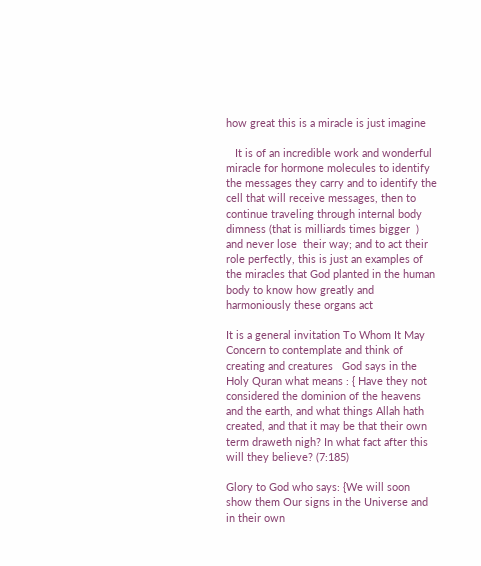how great this is a miracle is just imagine

   It is of an incredible work and wonderful miracle for hormone molecules to identify the messages they carry and to identify the cell that will receive messages, then to continue traveling through internal body dimness (that is milliards times bigger  ) and never lose  their way; and to act their role perfectly, this is just an examples of the miracles that God planted in the human body to know how greatly and harmoniously these organs act

It is a general invitation To Whom It May Concern to contemplate and think of creating and creatures   God says in the Holy Quran what means : { Have they not considered the dominion of the heavens and the earth, and what things Allah hath created, and that it may be that their own term draweth nigh? In what fact after this will they believe? (7:185)

Glory to God who says: {We will soon show them Our signs in the Universe and in their own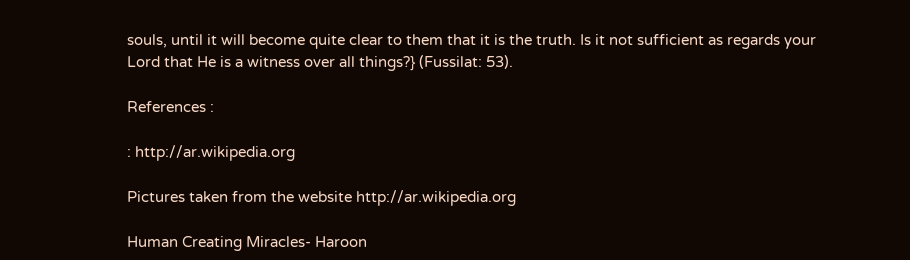souls, until it will become quite clear to them that it is the truth. Is it not sufficient as regards your Lord that He is a witness over all things?} (Fussilat: 53).

References :

: http://ar.wikipedia.org

Pictures taken from the website http://ar.wikipedia.org

Human Creating Miracles- Haroon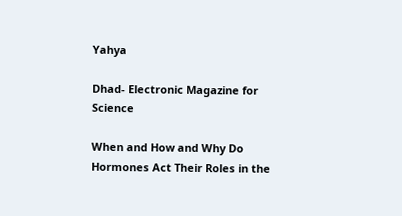Yahya

Dhad- Electronic Magazine for Science

When and How and Why Do Hormones Act Their Roles in the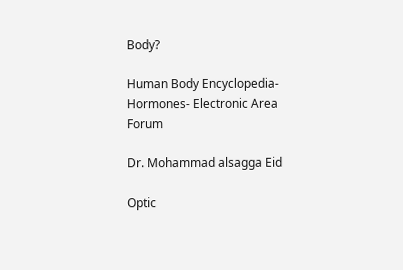Body?

Human Body Encyclopedia- Hormones- Electronic Area Forum

Dr. Mohammad alsagga Eid

Optic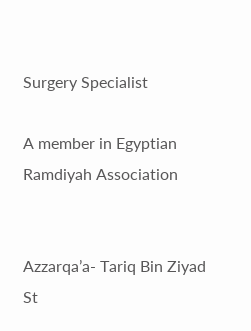Surgery Specialist

A member in Egyptian Ramdiyah Association


Azzarqa’a- Tariq Bin Ziyad St